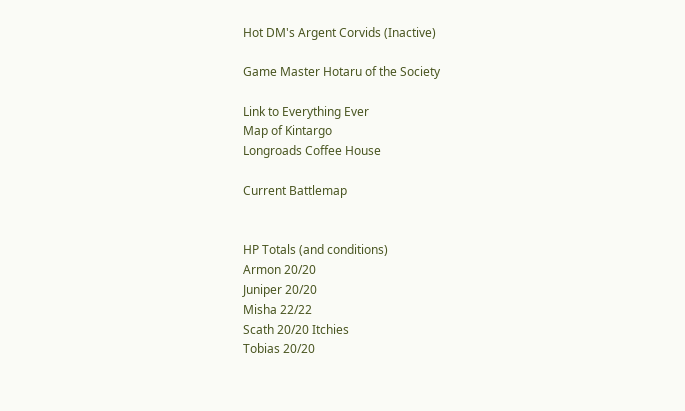Hot DM's Argent Corvids (Inactive)

Game Master Hotaru of the Society

Link to Everything Ever
Map of Kintargo
Longroads Coffee House

Current Battlemap


HP Totals (and conditions)
Armon 20/20
Juniper 20/20
Misha 22/22
Scath 20/20 Itchies
Tobias 20/20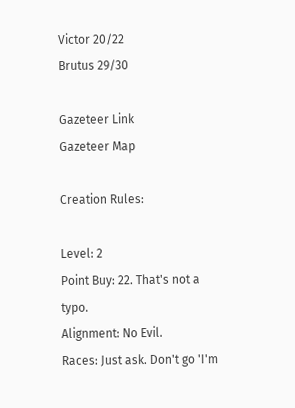Victor 20/22
Brutus 29/30

Gazeteer Link
Gazeteer Map

Creation Rules:

Level: 2
Point Buy: 22. That's not a typo.
Alignment: No Evil.
Races: Just ask. Don't go 'I'm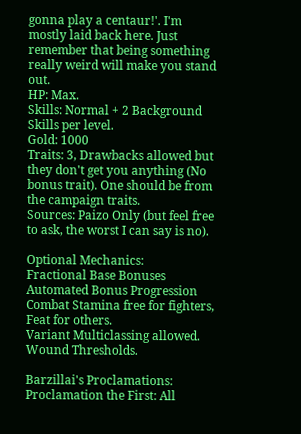gonna play a centaur!'. I'm mostly laid back here. Just remember that being something really weird will make you stand out.
HP: Max.
Skills: Normal + 2 Background Skills per level.
Gold: 1000
Traits: 3, Drawbacks allowed but they don't get you anything (No bonus trait). One should be from the campaign traits.
Sources: Paizo Only (but feel free to ask, the worst I can say is no).

Optional Mechanics:
Fractional Base Bonuses
Automated Bonus Progression
Combat Stamina free for fighters, Feat for others.
Variant Multiclassing allowed.
Wound Thresholds.

Barzillai's Proclamations:
Proclamation the First: All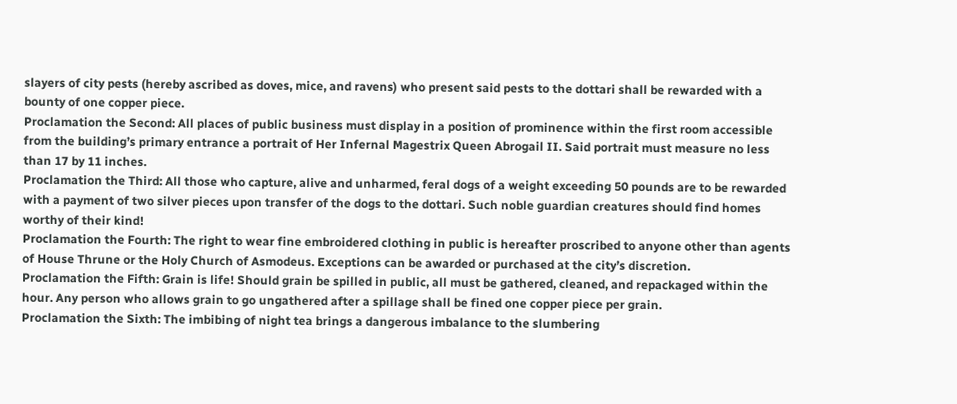slayers of city pests (hereby ascribed as doves, mice, and ravens) who present said pests to the dottari shall be rewarded with a bounty of one copper piece.
Proclamation the Second: All places of public business must display in a position of prominence within the first room accessible from the building’s primary entrance a portrait of Her Infernal Magestrix Queen Abrogail II. Said portrait must measure no less than 17 by 11 inches.
Proclamation the Third: All those who capture, alive and unharmed, feral dogs of a weight exceeding 50 pounds are to be rewarded with a payment of two silver pieces upon transfer of the dogs to the dottari. Such noble guardian creatures should find homes worthy of their kind!
Proclamation the Fourth: The right to wear fine embroidered clothing in public is hereafter proscribed to anyone other than agents of House Thrune or the Holy Church of Asmodeus. Exceptions can be awarded or purchased at the city’s discretion.
Proclamation the Fifth: Grain is life! Should grain be spilled in public, all must be gathered, cleaned, and repackaged within the hour. Any person who allows grain to go ungathered after a spillage shall be fined one copper piece per grain.
Proclamation the Sixth: The imbibing of night tea brings a dangerous imbalance to the slumbering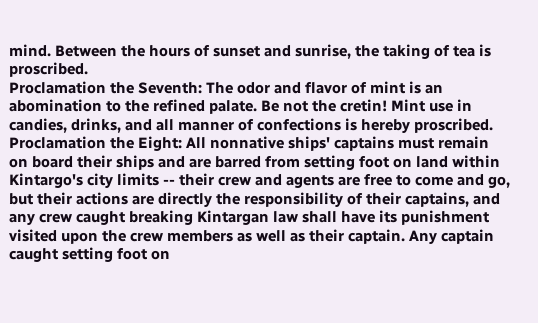mind. Between the hours of sunset and sunrise, the taking of tea is proscribed.
Proclamation the Seventh: The odor and flavor of mint is an abomination to the refined palate. Be not the cretin! Mint use in candies, drinks, and all manner of confections is hereby proscribed.
Proclamation the Eight: All nonnative ships' captains must remain on board their ships and are barred from setting foot on land within Kintargo's city limits -- their crew and agents are free to come and go, but their actions are directly the responsibility of their captains, and any crew caught breaking Kintargan law shall have its punishment visited upon the crew members as well as their captain. Any captain caught setting foot on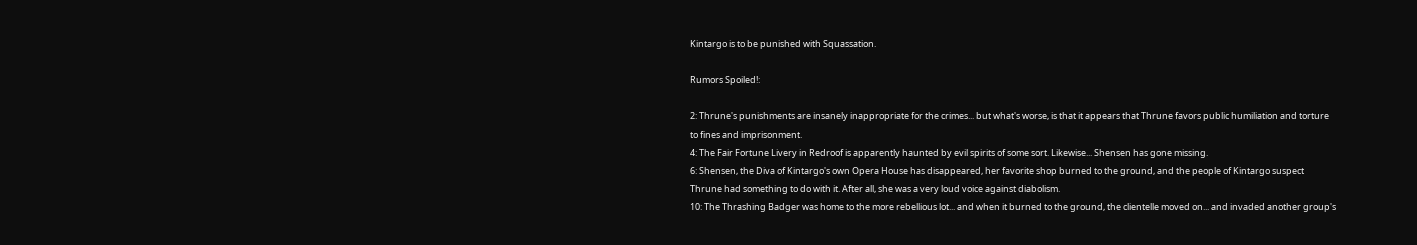Kintargo is to be punished with Squassation.

Rumors Spoiled!:

2: Thrune's punishments are insanely inappropriate for the crimes... but what's worse, is that it appears that Thrune favors public humiliation and torture to fines and imprisonment.
4: The Fair Fortune Livery in Redroof is apparently haunted by evil spirits of some sort. Likewise... Shensen has gone missing.
6: Shensen, the Diva of Kintargo's own Opera House has disappeared, her favorite shop burned to the ground, and the people of Kintargo suspect Thrune had something to do with it. After all, she was a very loud voice against diabolism.
10: The Thrashing Badger was home to the more rebellious lot... and when it burned to the ground, the clientelle moved on... and invaded another group's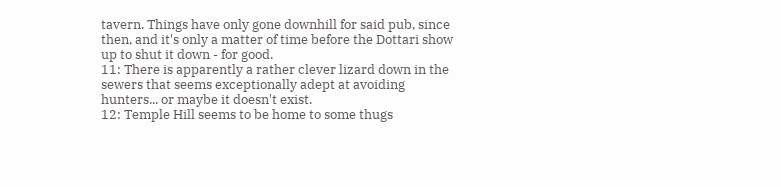tavern. Things have only gone downhill for said pub, since then, and it's only a matter of time before the Dottari show up to shut it down - for good.
11: There is apparently a rather clever lizard down in the sewers that seems exceptionally adept at avoiding hunters... or maybe it doesn't exist.
12: Temple Hill seems to be home to some thugs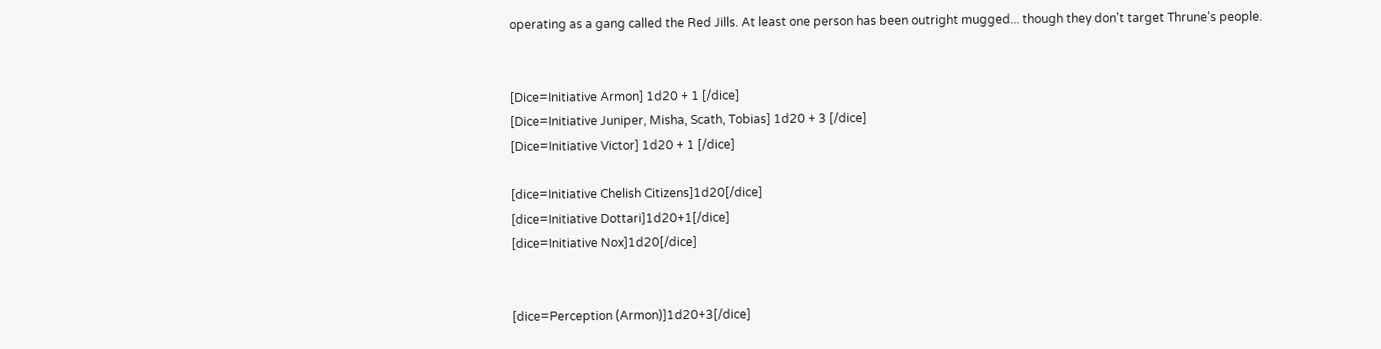operating as a gang called the Red Jills. At least one person has been outright mugged... though they don't target Thrune's people.


[Dice=Initiative Armon] 1d20 + 1 [/dice]
[Dice=Initiative Juniper, Misha, Scath, Tobias] 1d20 + 3 [/dice]
[Dice=Initiative Victor] 1d20 + 1 [/dice]

[dice=Initiative Chelish Citizens]1d20[/dice]
[dice=Initiative Dottari]1d20+1[/dice]
[dice=Initiative Nox]1d20[/dice]


[dice=Perception (Armon)]1d20+3[/dice]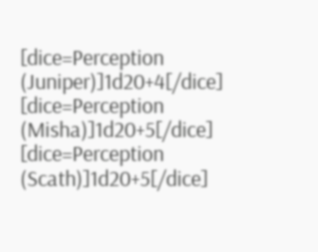[dice=Perception (Juniper)]1d20+4[/dice]
[dice=Perception (Misha)]1d20+5[/dice]
[dice=Perception (Scath)]1d20+5[/dice]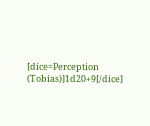[dice=Perception (Tobias)]1d20+9[/dice]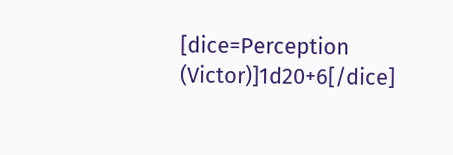[dice=Perception (Victor)]1d20+6[/dice]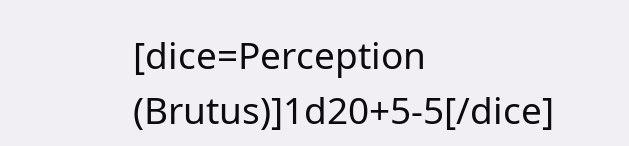[dice=Perception (Brutus)]1d20+5-5[/dice]